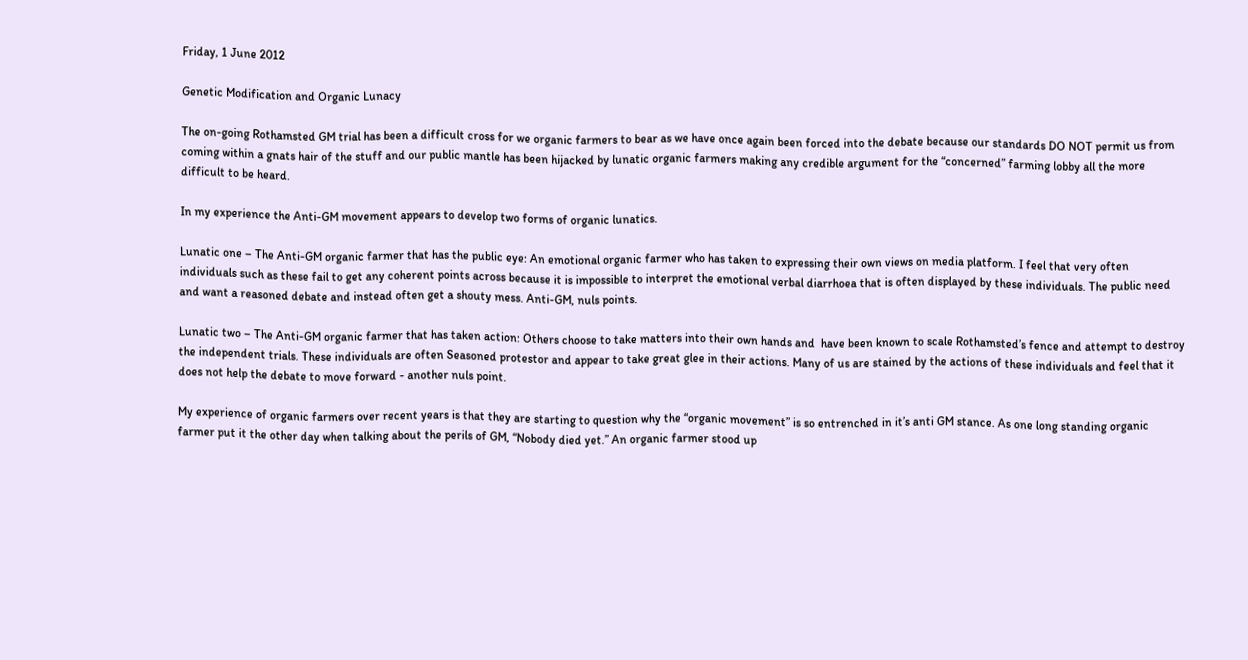Friday, 1 June 2012

Genetic Modification and Organic Lunacy

The on-going Rothamsted GM trial has been a difficult cross for we organic farmers to bear as we have once again been forced into the debate because our standards DO NOT permit us from coming within a gnats hair of the stuff and our public mantle has been hijacked by lunatic organic farmers making any credible argument for the “concerned” farming lobby all the more difficult to be heard.

In my experience the Anti-GM movement appears to develop two forms of organic lunatics.

Lunatic one – The Anti-GM organic farmer that has the public eye: An emotional organic farmer who has taken to expressing their own views on media platform. I feel that very often individuals such as these fail to get any coherent points across because it is impossible to interpret the emotional verbal diarrhoea that is often displayed by these individuals. The public need and want a reasoned debate and instead often get a shouty mess. Anti-GM, nuls points.

Lunatic two – The Anti-GM organic farmer that has taken action: Others choose to take matters into their own hands and  have been known to scale Rothamsted’s fence and attempt to destroy the independent trials. These individuals are often Seasoned protestor and appear to take great glee in their actions. Many of us are stained by the actions of these individuals and feel that it does not help the debate to move forward - another nuls point.

My experience of organic farmers over recent years is that they are starting to question why the “organic movement” is so entrenched in it’s anti GM stance. As one long standing organic farmer put it the other day when talking about the perils of GM, “Nobody died yet.” An organic farmer stood up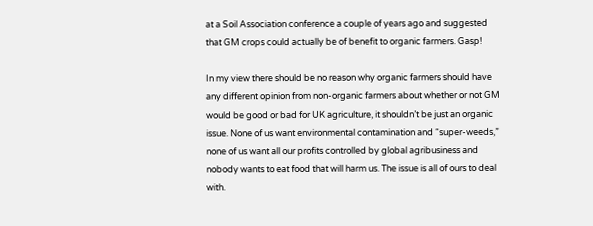at a Soil Association conference a couple of years ago and suggested that GM crops could actually be of benefit to organic farmers. Gasp!

In my view there should be no reason why organic farmers should have any different opinion from non-organic farmers about whether or not GM would be good or bad for UK agriculture, it shouldn’t be just an organic issue. None of us want environmental contamination and “super-weeds,” none of us want all our profits controlled by global agribusiness and nobody wants to eat food that will harm us. The issue is all of ours to deal with.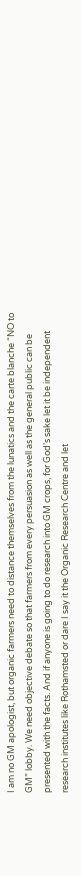I am no GM apologist, but organic farmers need to distance themselves from the lunatics and the carte blanche “NO to GM” lobby. We need objective debate so that farmers from every persuasion as well as the general public can be presented with the facts. And if anyone is going to do research into GM crops, for God’s sake let it be independent research institutes like Rothamsted or dare I say it the Organic Research Centre and let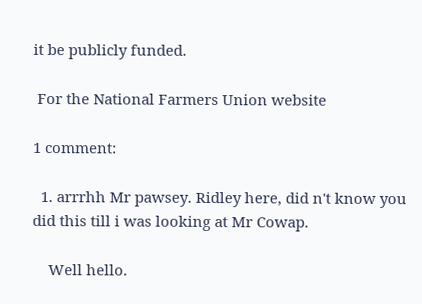it be publicly funded.

 For the National Farmers Union website

1 comment:

  1. arrrhh Mr pawsey. Ridley here, did n't know you did this till i was looking at Mr Cowap.

    Well hello.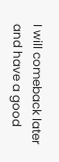I will comeback later and have a good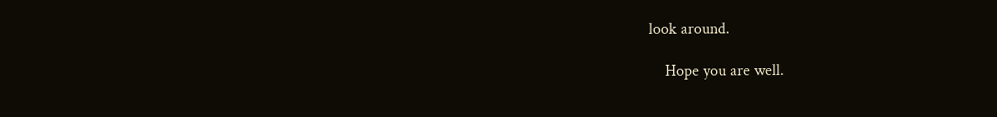look around.

    Hope you are well.